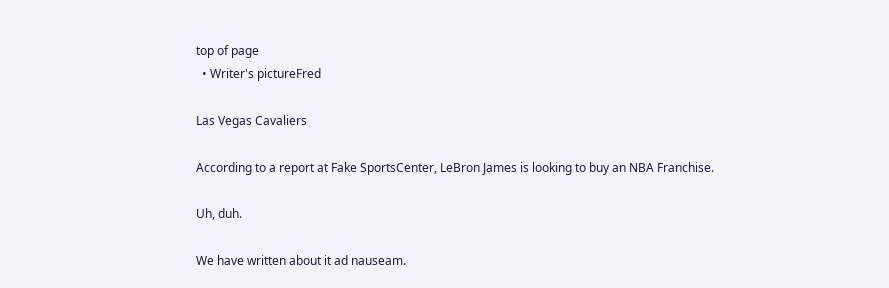top of page
  • Writer's pictureFred

Las Vegas Cavaliers

According to a report at Fake SportsCenter, LeBron James is looking to buy an NBA Franchise.

Uh, duh.

We have written about it ad nauseam.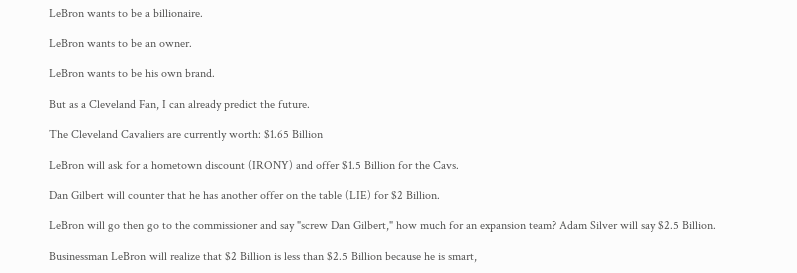LeBron wants to be a billionaire.

LeBron wants to be an owner.

LeBron wants to be his own brand.

But as a Cleveland Fan, I can already predict the future.

The Cleveland Cavaliers are currently worth: $1.65 Billion

LeBron will ask for a hometown discount (IRONY) and offer $1.5 Billion for the Cavs.

Dan Gilbert will counter that he has another offer on the table (LIE) for $2 Billion.

LeBron will go then go to the commissioner and say "screw Dan Gilbert," how much for an expansion team? Adam Silver will say $2.5 Billion.

Businessman LeBron will realize that $2 Billion is less than $2.5 Billion because he is smart,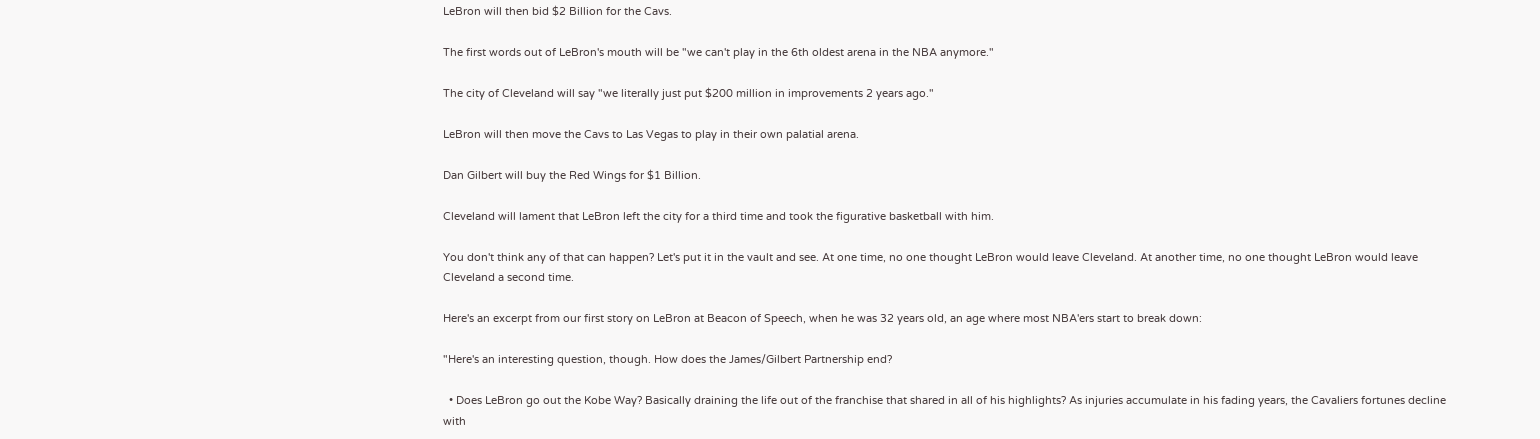LeBron will then bid $2 Billion for the Cavs.

The first words out of LeBron's mouth will be "we can't play in the 6th oldest arena in the NBA anymore."

The city of Cleveland will say "we literally just put $200 million in improvements 2 years ago."

LeBron will then move the Cavs to Las Vegas to play in their own palatial arena.

Dan Gilbert will buy the Red Wings for $1 Billion.

Cleveland will lament that LeBron left the city for a third time and took the figurative basketball with him.

You don't think any of that can happen? Let's put it in the vault and see. At one time, no one thought LeBron would leave Cleveland. At another time, no one thought LeBron would leave Cleveland a second time.

Here's an excerpt from our first story on LeBron at Beacon of Speech, when he was 32 years old, an age where most NBA'ers start to break down:

"Here's an interesting question, though. How does the James/Gilbert Partnership end?

  • Does LeBron go out the Kobe Way? Basically draining the life out of the franchise that shared in all of his highlights? As injuries accumulate in his fading years, the Cavaliers fortunes decline with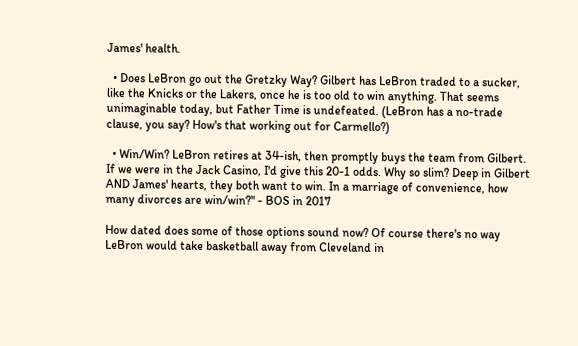James' health.

  • Does LeBron go out the Gretzky Way? Gilbert has LeBron traded to a sucker, like the Knicks or the Lakers, once he is too old to win anything. That seems unimaginable today, but Father Time is undefeated. (LeBron has a no-trade clause, you say? How's that working out for Carmello?)

  • Win/Win? LeBron retires at 34-ish, then promptly buys the team from Gilbert. If we were in the Jack Casino, I'd give this 20-1 odds. Why so slim? Deep in Gilbert AND James' hearts, they both want to win. In a marriage of convenience, how many divorces are win/win?" - BOS in 2017

How dated does some of those options sound now? Of course there's no way LeBron would take basketball away from Cleveland in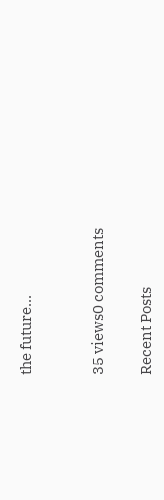the future...


35 views0 comments

Recent Posts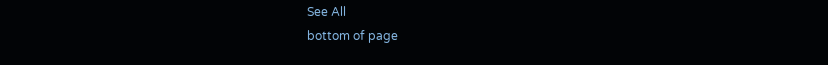See All
bottom of page